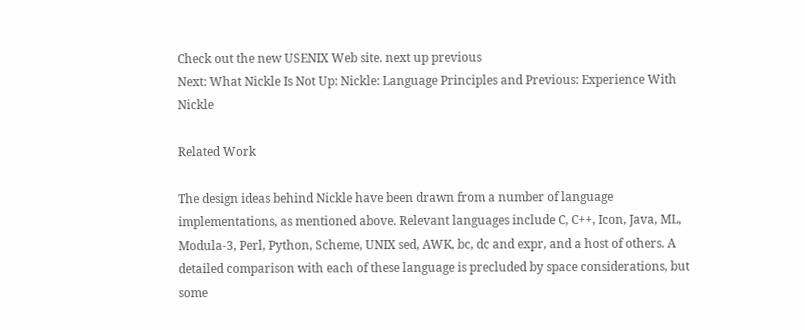Check out the new USENIX Web site. next up previous
Next: What Nickle Is Not Up: Nickle: Language Principles and Previous: Experience With Nickle

Related Work

The design ideas behind Nickle have been drawn from a number of language implementations, as mentioned above. Relevant languages include C, C++, Icon, Java, ML, Modula-3, Perl, Python, Scheme, UNIX sed, AWK, bc, dc and expr, and a host of others. A detailed comparison with each of these language is precluded by space considerations, but some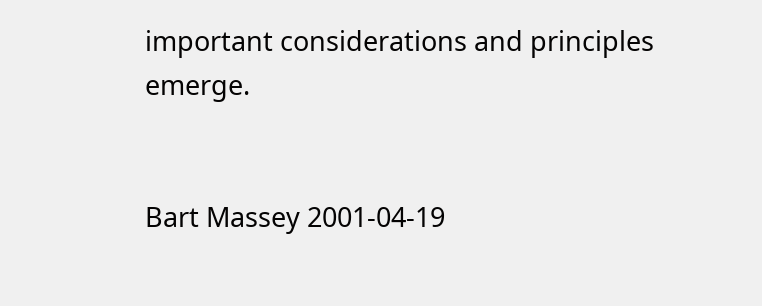important considerations and principles emerge.


Bart Massey 2001-04-19